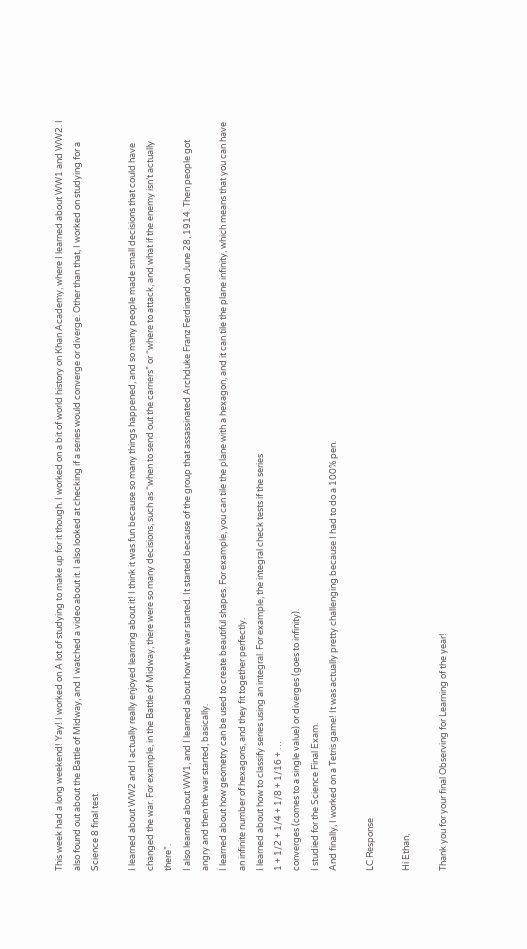This week had a long weekend! Yay! I worked on A lot of studying to make up for it though. I worked on a bit of world history on Khan Academy, where I learned about WW1 and WW2. I also found out about the Battle of Midway, and I watched a video about it. I also looked at checking if a series would converge or diverge. Other than that, I worked on studying for a Science 8 final test.

I learned about WW2 and I actually really enjoyed learning about it! I think it was fun because so many things happened, and so many people made small decisions that could have changed the war. For example, in the Battle of Midway, there were so many decisions, such as “when to send out the carriers” or “where to attack, and what if the enemy isn’t actually there”.
I also learned about WW1, and I learned about how the war started. It started because of the group that assassinated Archduke Franz Ferdinand on June 28, 1914. Then people got angry and then the war started, basically.
I learned about how geometry can be used to create beautiful shapes. For example, you can tile the plane with a hexagon, and it can tile the plane infinity, which means that you can have an infinite number of hexagons, and they fit together perfectly.
I learned about how to classify series using an integral. For example, the integral check tests if the series
1 + 1/2 + 1/4 + 1/8 + 1/16 + …
converges (comes to a single value) or diverges (goes to infinity).
I studied for the Science Final Exam.
And finally, I worked on a Tetris game! It was actually pretty challenging because I had to do a 100% pen.

LC Response

Hi Ethan,

Thank you for your final Observing for Learning of the year!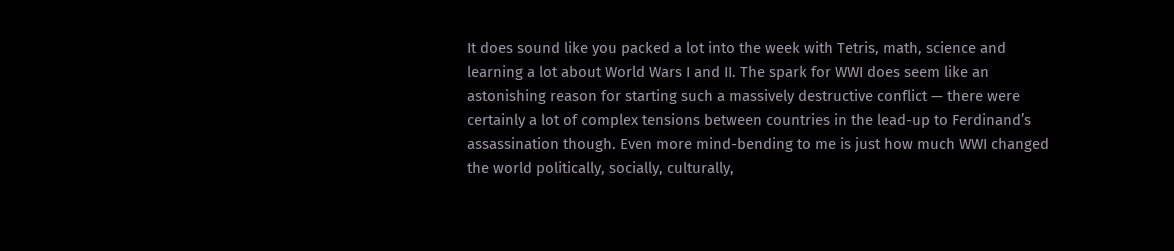It does sound like you packed a lot into the week with Tetris, math, science and learning a lot about World Wars I and II. The spark for WWI does seem like an astonishing reason for starting such a massively destructive conflict — there were certainly a lot of complex tensions between countries in the lead-up to Ferdinand’s assassination though. Even more mind-bending to me is just how much WWI changed the world politically, socially, culturally,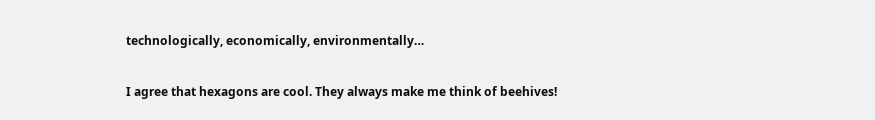technologically, economically, environmentally…

I agree that hexagons are cool. They always make me think of beehives!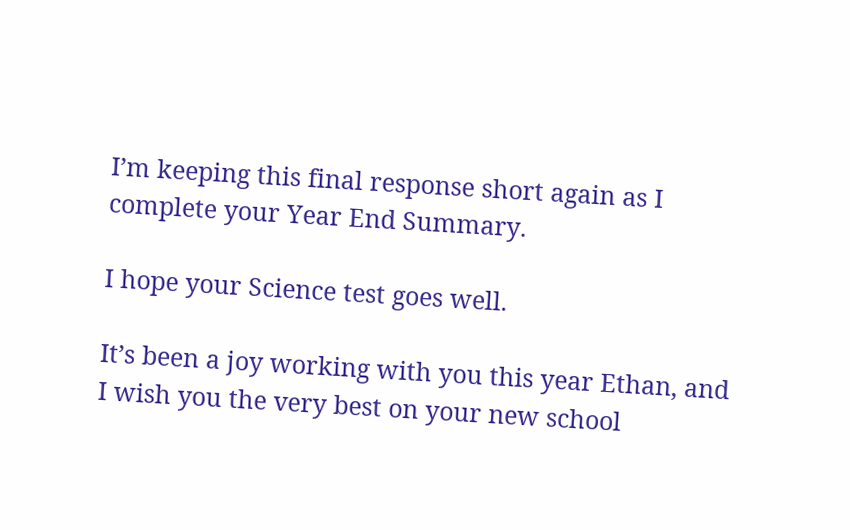I’m keeping this final response short again as I complete your Year End Summary.

I hope your Science test goes well.

It’s been a joy working with you this year Ethan, and I wish you the very best on your new school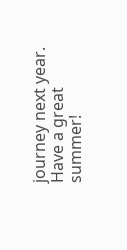journey next year. Have a great summer!